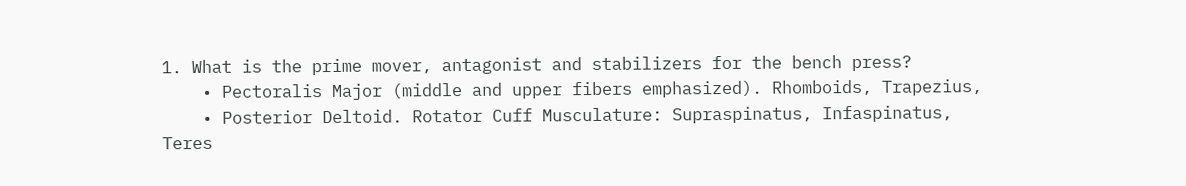1. What is the prime mover, antagonist and stabilizers for the bench press?
    • Pectoralis Major (middle and upper fibers emphasized). Rhomboids, Trapezius,
    • Posterior Deltoid. Rotator Cuff Musculature: Supraspinatus, Infaspinatus, Teres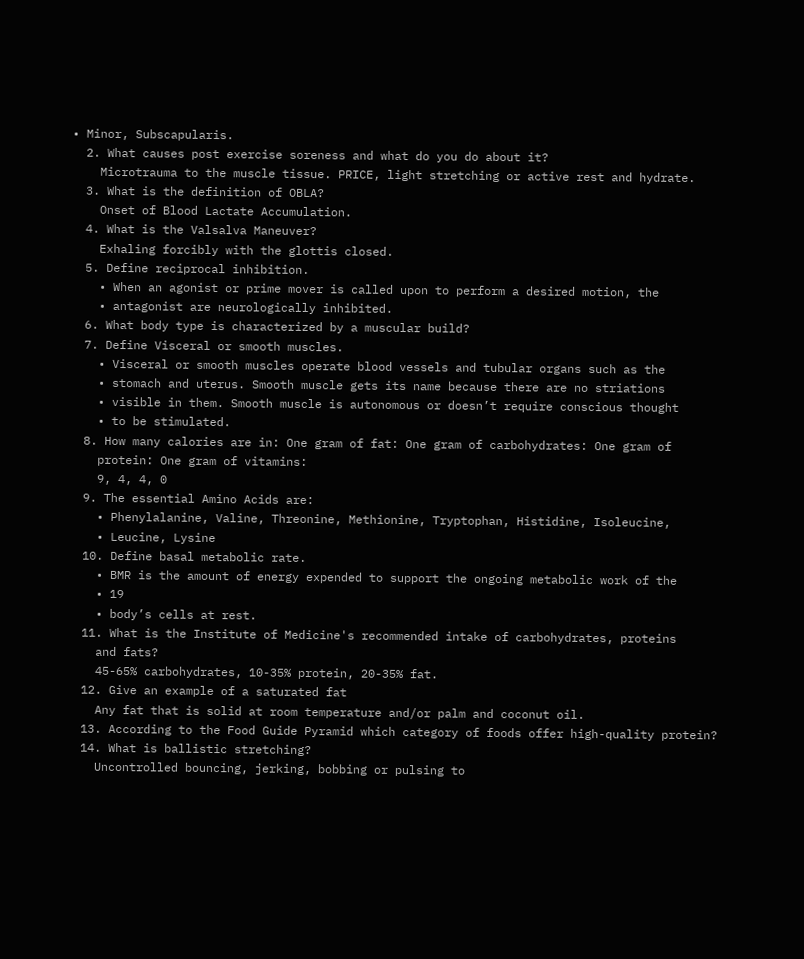• Minor, Subscapularis.
  2. What causes post exercise soreness and what do you do about it?
    Microtrauma to the muscle tissue. PRICE, light stretching or active rest and hydrate.
  3. What is the definition of OBLA?
    Onset of Blood Lactate Accumulation.
  4. What is the Valsalva Maneuver?
    Exhaling forcibly with the glottis closed.
  5. Define reciprocal inhibition.
    • When an agonist or prime mover is called upon to perform a desired motion, the
    • antagonist are neurologically inhibited.
  6. What body type is characterized by a muscular build?
  7. Define Visceral or smooth muscles.
    • Visceral or smooth muscles operate blood vessels and tubular organs such as the
    • stomach and uterus. Smooth muscle gets its name because there are no striations
    • visible in them. Smooth muscle is autonomous or doesn’t require conscious thought
    • to be stimulated.
  8. How many calories are in: One gram of fat: One gram of carbohydrates: One gram of
    protein: One gram of vitamins:
    9, 4, 4, 0
  9. The essential Amino Acids are:
    • Phenylalanine, Valine, Threonine, Methionine, Tryptophan, Histidine, Isoleucine,
    • Leucine, Lysine
  10. Define basal metabolic rate.
    • BMR is the amount of energy expended to support the ongoing metabolic work of the
    • 19
    • body’s cells at rest.
  11. What is the Institute of Medicine's recommended intake of carbohydrates, proteins
    and fats?
    45-65% carbohydrates, 10-35% protein, 20-35% fat.
  12. Give an example of a saturated fat
    Any fat that is solid at room temperature and/or palm and coconut oil.
  13. According to the Food Guide Pyramid which category of foods offer high-quality protein?
  14. What is ballistic stretching?
    Uncontrolled bouncing, jerking, bobbing or pulsing to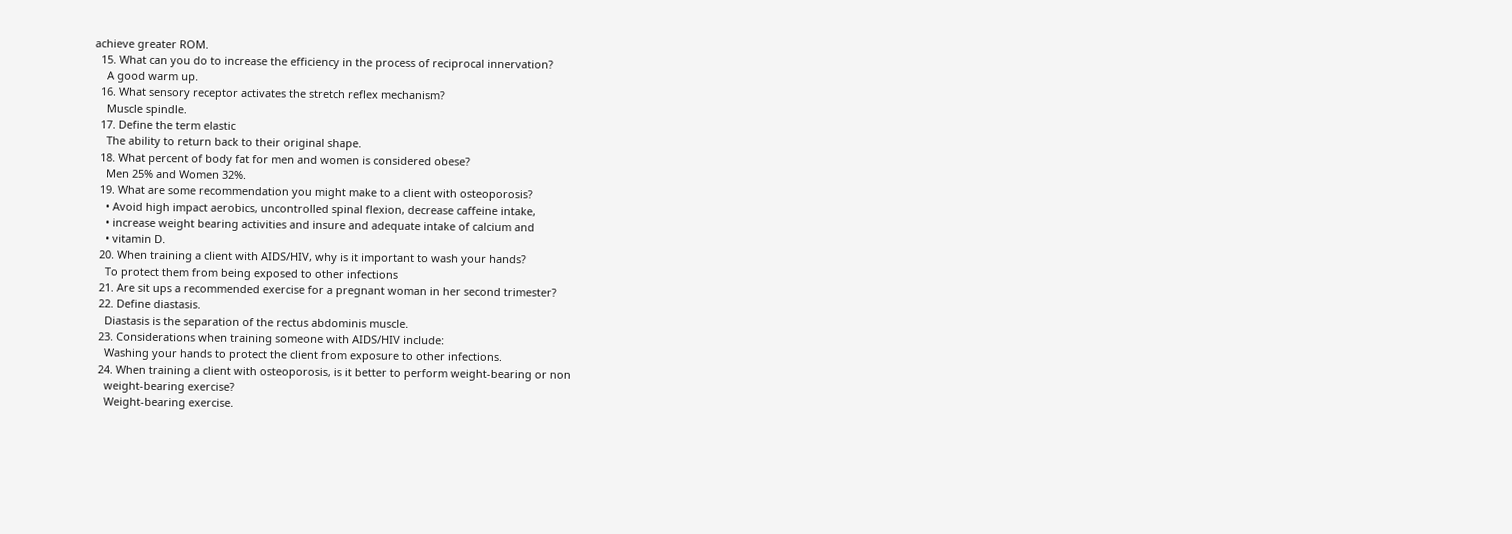achieve greater ROM.
  15. What can you do to increase the efficiency in the process of reciprocal innervation?
    A good warm up.
  16. What sensory receptor activates the stretch reflex mechanism?
    Muscle spindle.
  17. Define the term elastic
    The ability to return back to their original shape.
  18. What percent of body fat for men and women is considered obese?
    Men 25% and Women 32%.
  19. What are some recommendation you might make to a client with osteoporosis?
    • Avoid high impact aerobics, uncontrolled spinal flexion, decrease caffeine intake,
    • increase weight bearing activities and insure and adequate intake of calcium and
    • vitamin D.
  20. When training a client with AIDS/HIV, why is it important to wash your hands?
    To protect them from being exposed to other infections
  21. Are sit ups a recommended exercise for a pregnant woman in her second trimester?
  22. Define diastasis.
    Diastasis is the separation of the rectus abdominis muscle.
  23. Considerations when training someone with AIDS/HIV include:
    Washing your hands to protect the client from exposure to other infections.
  24. When training a client with osteoporosis, is it better to perform weight-bearing or non
    weight-bearing exercise?
    Weight-bearing exercise.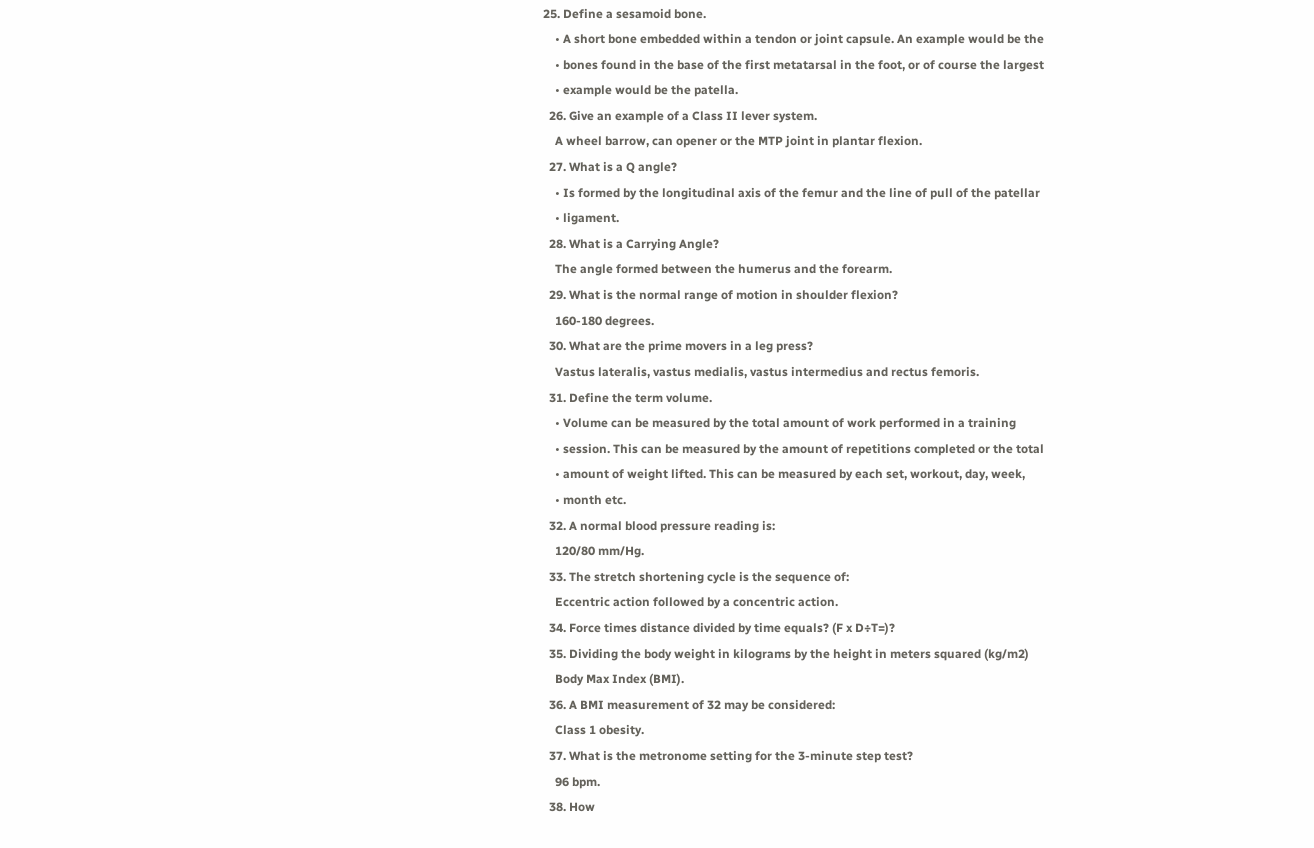25. Define a sesamoid bone.
    • A short bone embedded within a tendon or joint capsule. An example would be the
    • bones found in the base of the first metatarsal in the foot, or of course the largest
    • example would be the patella.
  26. Give an example of a Class II lever system.
    A wheel barrow, can opener or the MTP joint in plantar flexion.
  27. What is a Q angle?
    • Is formed by the longitudinal axis of the femur and the line of pull of the patellar
    • ligament.
  28. What is a Carrying Angle?
    The angle formed between the humerus and the forearm.
  29. What is the normal range of motion in shoulder flexion?
    160-180 degrees.
  30. What are the prime movers in a leg press?
    Vastus lateralis, vastus medialis, vastus intermedius and rectus femoris.
  31. Define the term volume.
    • Volume can be measured by the total amount of work performed in a training
    • session. This can be measured by the amount of repetitions completed or the total
    • amount of weight lifted. This can be measured by each set, workout, day, week,
    • month etc.
  32. A normal blood pressure reading is:
    120/80 mm/Hg.
  33. The stretch shortening cycle is the sequence of:
    Eccentric action followed by a concentric action.
  34. Force times distance divided by time equals? (F x D÷T=)?
  35. Dividing the body weight in kilograms by the height in meters squared (kg/m2)
    Body Max Index (BMI).
  36. A BMI measurement of 32 may be considered:
    Class 1 obesity.
  37. What is the metronome setting for the 3-minute step test?
    96 bpm.
  38. How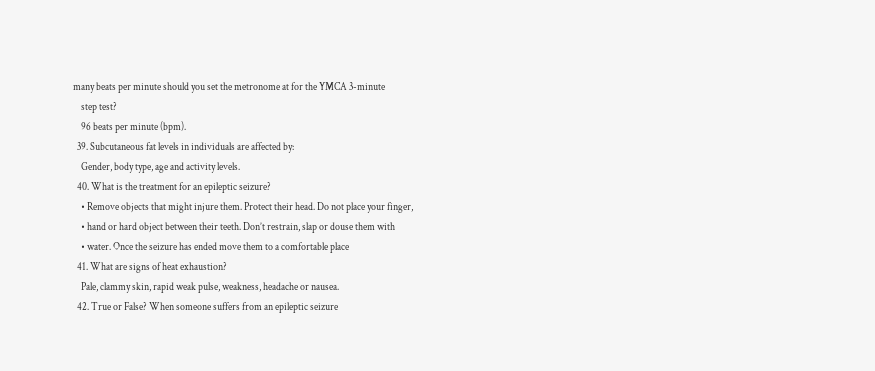many beats per minute should you set the metronome at for the YMCA 3-minute
    step test?
    96 beats per minute (bpm).
  39. Subcutaneous fat levels in individuals are affected by:
    Gender, body type, age and activity levels.
  40. What is the treatment for an epileptic seizure?
    • Remove objects that might injure them. Protect their head. Do not place your finger,
    • hand or hard object between their teeth. Don’t restrain, slap or douse them with
    • water. Once the seizure has ended move them to a comfortable place
  41. What are signs of heat exhaustion?
    Pale, clammy skin, rapid weak pulse, weakness, headache or nausea.
  42. True or False? When someone suffers from an epileptic seizure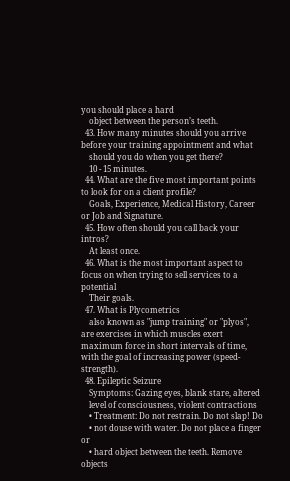you should place a hard
    object between the person’s teeth.
  43. How many minutes should you arrive before your training appointment and what
    should you do when you get there?
    10 - 15 minutes.
  44. What are the five most important points to look for on a client profile?
    Goals, Experience, Medical History, Career or Job and Signature.
  45. How often should you call back your intros?
    At least once.
  46. What is the most important aspect to focus on when trying to sell services to a potential
    Their goals.
  47. What is Plycometrics
    also known as "jump training" or "plyos", are exercises in which muscles exert maximum force in short intervals of time, with the goal of increasing power (speed-strength).
  48. Epileptic Seizure
    Symptoms: Gazing eyes, blank stare, altered
    level of consciousness, violent contractions
    • Treatment: Do not restrain. Do not slap! Do
    • not douse with water. Do not place a finger or
    • hard object between the teeth. Remove objects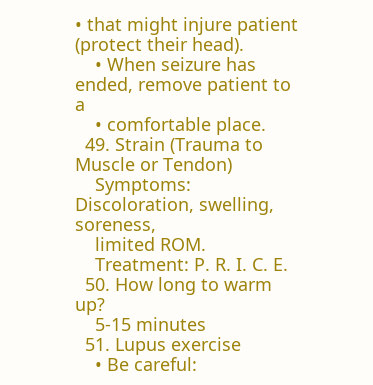• that might injure patient (protect their head).
    • When seizure has ended, remove patient to a
    • comfortable place.
  49. Strain (Trauma to Muscle or Tendon)
    Symptoms: Discoloration, swelling, soreness,
    limited ROM.
    Treatment: P. R. I. C. E.
  50. How long to warm up?
    5-15 minutes
  51. Lupus exercise
    • Be careful: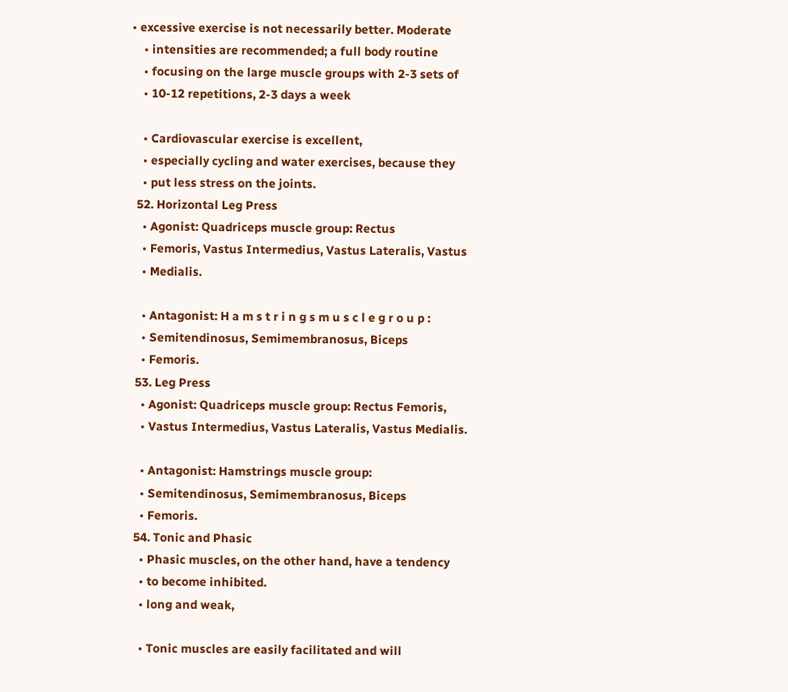• excessive exercise is not necessarily better. Moderate
    • intensities are recommended; a full body routine
    • focusing on the large muscle groups with 2-3 sets of
    • 10-12 repetitions, 2-3 days a week

    • Cardiovascular exercise is excellent,
    • especially cycling and water exercises, because they
    • put less stress on the joints.
  52. Horizontal Leg Press
    • Agonist: Quadriceps muscle group: Rectus
    • Femoris, Vastus Intermedius, Vastus Lateralis, Vastus
    • Medialis.

    • Antagonist: H a m s t r i n g s m u s c l e g r o u p :
    • Semitendinosus, Semimembranosus, Biceps
    • Femoris.
  53. Leg Press
    • Agonist: Quadriceps muscle group: Rectus Femoris,
    • Vastus Intermedius, Vastus Lateralis, Vastus Medialis.

    • Antagonist: Hamstrings muscle group:
    • Semitendinosus, Semimembranosus, Biceps
    • Femoris.
  54. Tonic and Phasic
    • Phasic muscles, on the other hand, have a tendency
    • to become inhibited.
    • long and weak,

    • Tonic muscles are easily facilitated and will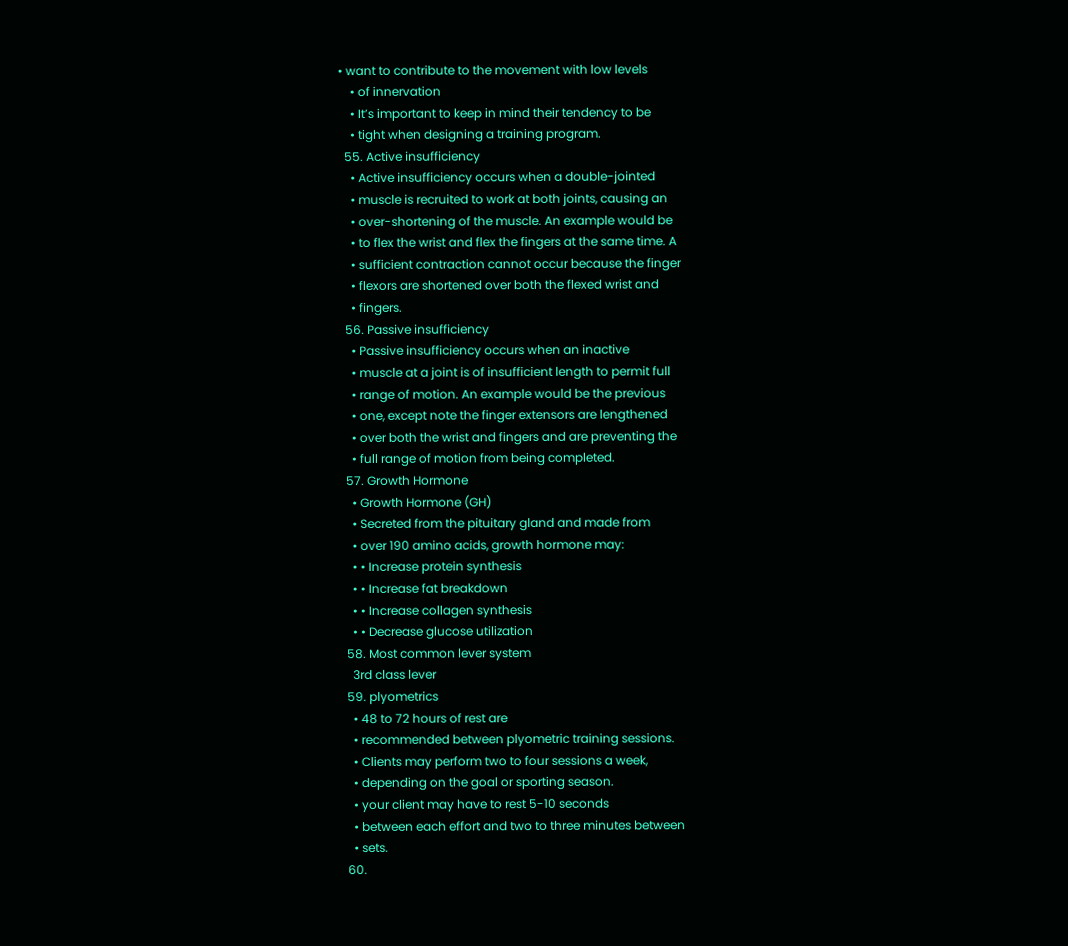• want to contribute to the movement with low levels
    • of innervation
    • It’s important to keep in mind their tendency to be
    • tight when designing a training program.
  55. Active insufficiency
    • Active insufficiency occurs when a double-jointed
    • muscle is recruited to work at both joints, causing an
    • over-shortening of the muscle. An example would be
    • to flex the wrist and flex the fingers at the same time. A
    • sufficient contraction cannot occur because the finger
    • flexors are shortened over both the flexed wrist and
    • fingers.
  56. Passive insufficiency
    • Passive insufficiency occurs when an inactive
    • muscle at a joint is of insufficient length to permit full
    • range of motion. An example would be the previous
    • one, except note the finger extensors are lengthened
    • over both the wrist and fingers and are preventing the
    • full range of motion from being completed.
  57. Growth Hormone
    • Growth Hormone (GH)
    • Secreted from the pituitary gland and made from
    • over 190 amino acids, growth hormone may:
    • • Increase protein synthesis
    • • Increase fat breakdown
    • • Increase collagen synthesis
    • • Decrease glucose utilization
  58. Most common lever system
    3rd class lever
  59. plyometrics
    • 48 to 72 hours of rest are
    • recommended between plyometric training sessions.
    • Clients may perform two to four sessions a week,
    • depending on the goal or sporting season.
    • your client may have to rest 5-10 seconds
    • between each effort and two to three minutes between
    • sets.
  60.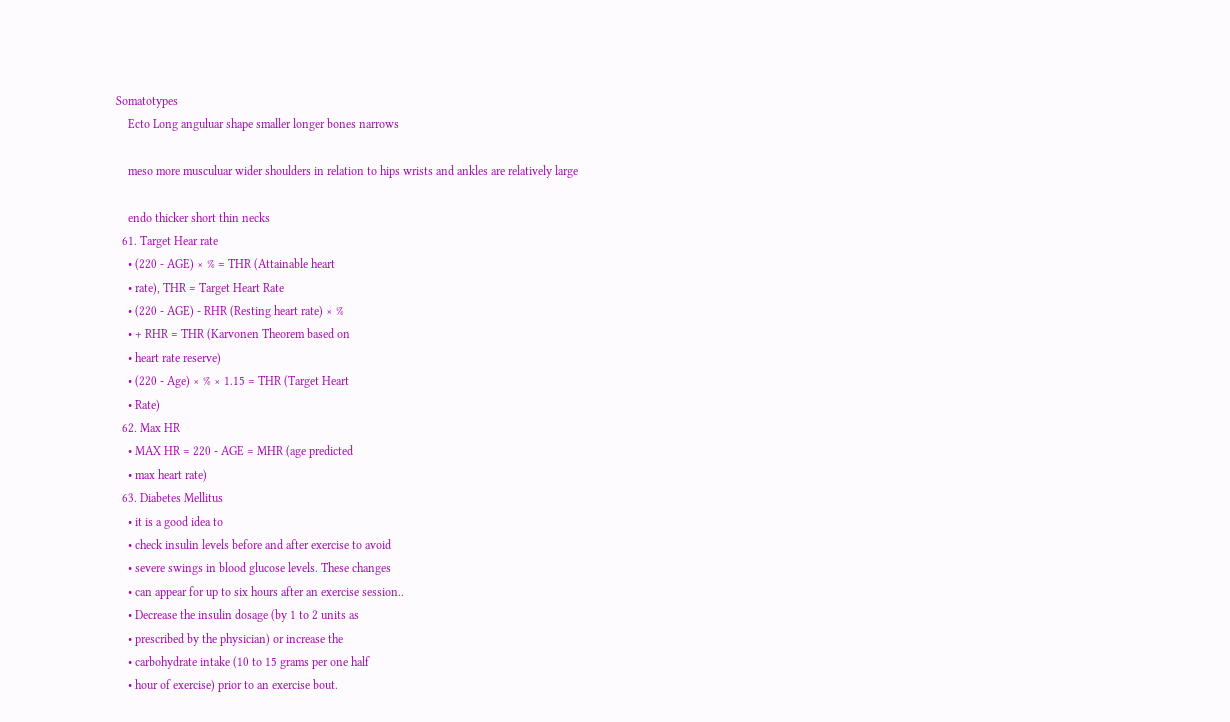Somatotypes
    Ecto Long anguluar shape smaller longer bones narrows

    meso more musculuar wider shoulders in relation to hips wrists and ankles are relatively large

    endo thicker short thin necks
  61. Target Hear rate
    • (220 - AGE) × % = THR (Attainable heart
    • rate), THR = Target Heart Rate
    • (220 - AGE) - RHR (Resting heart rate) × %
    • + RHR = THR (Karvonen Theorem based on
    • heart rate reserve)
    • (220 - Age) × % × 1.15 = THR (Target Heart
    • Rate)
  62. Max HR
    • MAX HR = 220 - AGE = MHR (age predicted
    • max heart rate)
  63. Diabetes Mellitus
    • it is a good idea to
    • check insulin levels before and after exercise to avoid
    • severe swings in blood glucose levels. These changes
    • can appear for up to six hours after an exercise session..
    • Decrease the insulin dosage (by 1 to 2 units as
    • prescribed by the physician) or increase the
    • carbohydrate intake (10 to 15 grams per one half
    • hour of exercise) prior to an exercise bout.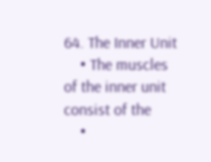64. The Inner Unit
    • The muscles of the inner unit consist of the
    •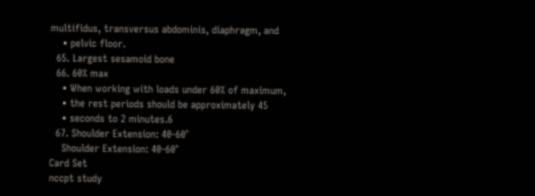multifidus, transversus abdominis, diaphragm, and
    • pelvic floor.
  65. Largest sesamoid bone
  66. 60% max
    • When working with loads under 60% of maximum,
    • the rest periods should be approximately 45
    • seconds to 2 minutes.6
  67. Shoulder Extension: 40-60°
    Shoulder Extension: 40-60°
Card Set
nccpt study